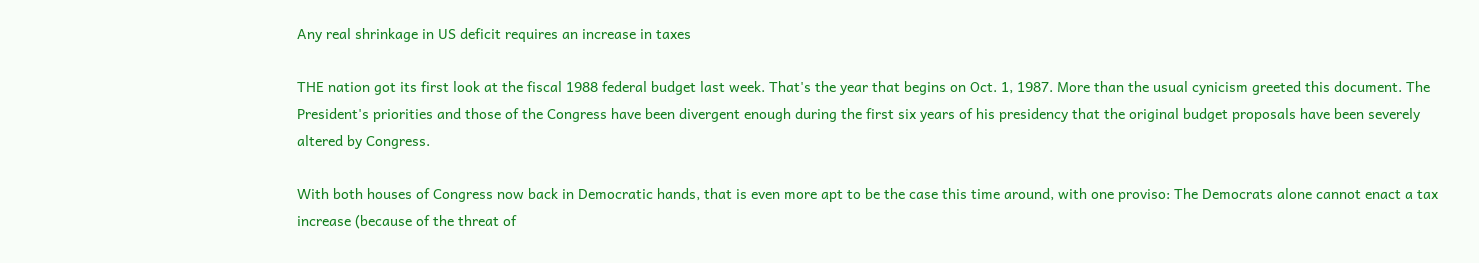Any real shrinkage in US deficit requires an increase in taxes

THE nation got its first look at the fiscal 1988 federal budget last week. That's the year that begins on Oct. 1, 1987. More than the usual cynicism greeted this document. The President's priorities and those of the Congress have been divergent enough during the first six years of his presidency that the original budget proposals have been severely altered by Congress.

With both houses of Congress now back in Democratic hands, that is even more apt to be the case this time around, with one proviso: The Democrats alone cannot enact a tax increase (because of the threat of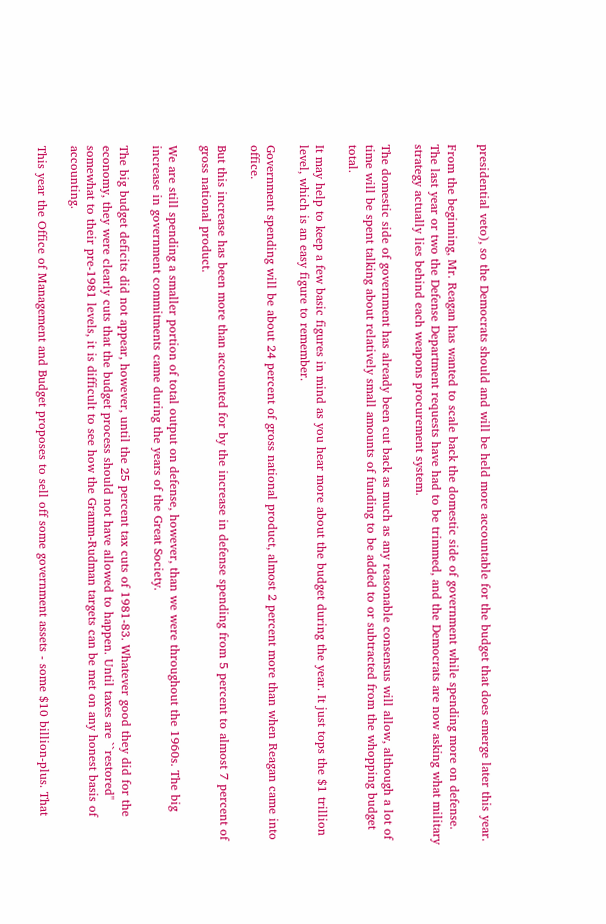presidential veto), so the Democrats should and will be held more accountable for the budget that does emerge later this year.

From the beginning, Mr. Reagan has wanted to scale back the domestic side of government while spending more on defense. The last year or two the Defense Department requests have had to be trimmed, and the Democrats are now asking what military strategy actually lies behind each weapons procurement system.

The domestic side of government has already been cut back as much as any reasonable consensus will allow, although a lot of time will be spent talking about relatively small amounts of funding to be added to or subtracted from the whopping budget total.

It may help to keep a few basic figures in mind as you hear more about the budget during the year. It just tops the $1 trillion level, which is an easy figure to remember.

Government spending will be about 24 percent of gross national product, almost 2 percent more than when Reagan came into office.

But this increase has been more than accounted for by the increase in defense spending from 5 percent to almost 7 percent of gross national product.

We are still spending a smaller portion of total output on defense, however, than we were throughout the 1960s. The big increase in government commitments came during the years of the Great Society.

The big budget deficits did not appear, however, until the 25 percent tax cuts of 1981-83. Whatever good they did for the economy, they were clearly cuts that the budget process should not have allowed to happen. Until taxes are ``restored'' somewhat to their pre-1981 levels, it is difficult to see how the Gramm-Rudman targets can be met on any honest basis of accounting.

This year the Office of Management and Budget proposes to sell off some government assets - some $10 billion-plus. That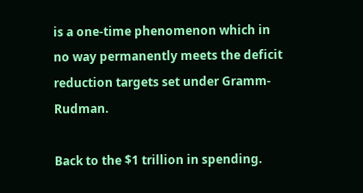is a one-time phenomenon which in no way permanently meets the deficit reduction targets set under Gramm-Rudman.

Back to the $1 trillion in spending.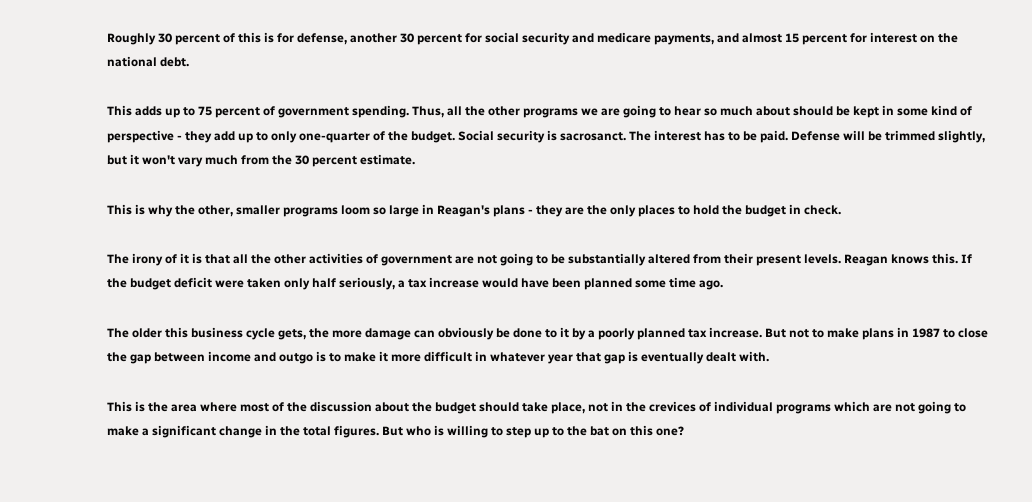Roughly 30 percent of this is for defense, another 30 percent for social security and medicare payments, and almost 15 percent for interest on the national debt.

This adds up to 75 percent of government spending. Thus, all the other programs we are going to hear so much about should be kept in some kind of perspective - they add up to only one-quarter of the budget. Social security is sacrosanct. The interest has to be paid. Defense will be trimmed slightly, but it won't vary much from the 30 percent estimate.

This is why the other, smaller programs loom so large in Reagan's plans - they are the only places to hold the budget in check.

The irony of it is that all the other activities of government are not going to be substantially altered from their present levels. Reagan knows this. If the budget deficit were taken only half seriously, a tax increase would have been planned some time ago.

The older this business cycle gets, the more damage can obviously be done to it by a poorly planned tax increase. But not to make plans in 1987 to close the gap between income and outgo is to make it more difficult in whatever year that gap is eventually dealt with.

This is the area where most of the discussion about the budget should take place, not in the crevices of individual programs which are not going to make a significant change in the total figures. But who is willing to step up to the bat on this one?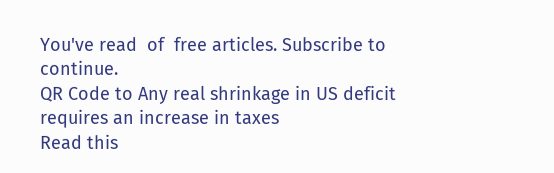You've read  of  free articles. Subscribe to continue.
QR Code to Any real shrinkage in US deficit requires an increase in taxes
Read this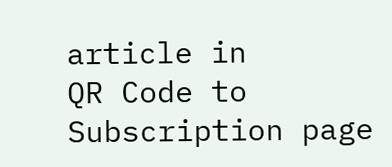article in
QR Code to Subscription page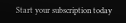Start your subscription today